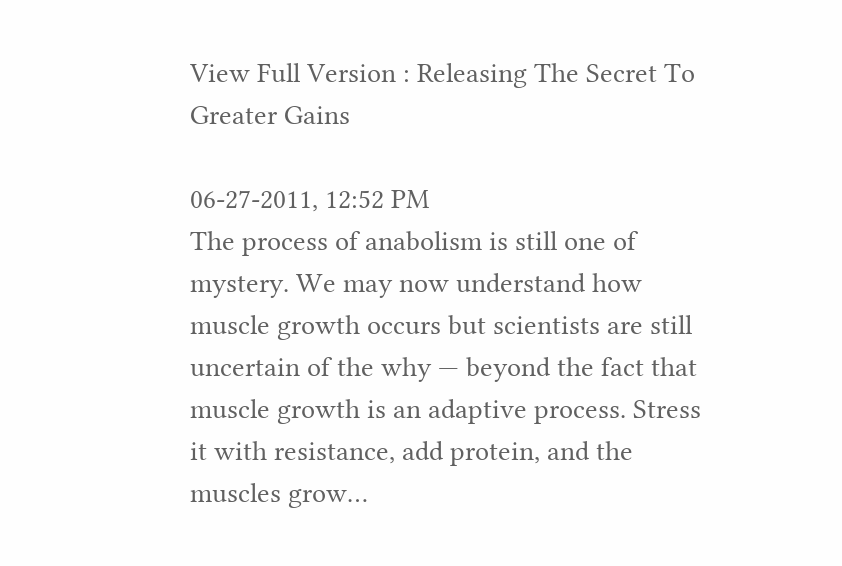View Full Version : Releasing The Secret To Greater Gains

06-27-2011, 12:52 PM
The process of anabolism is still one of mystery. We may now understand how muscle growth occurs but scientists are still uncertain of the why — beyond the fact that muscle growth is an adaptive process. Stress it with resistance, add protein, and the muscles grow…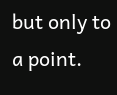but only to a point.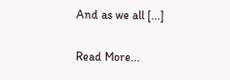And as we all [...]

Read More...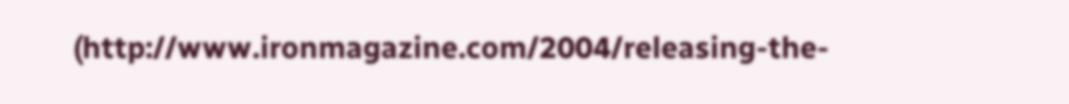(http://www.ironmagazine.com/2004/releasing-the-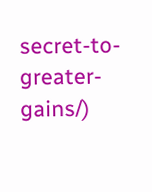secret-to-greater-gains/)